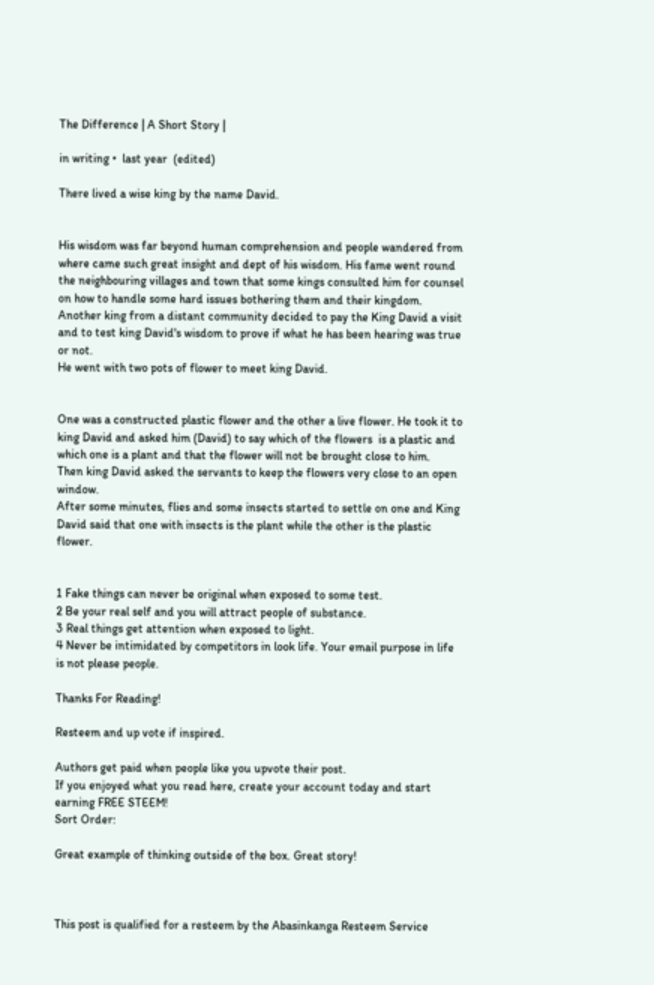The Difference | A Short Story |

in writing •  last year  (edited)

There lived a wise king by the name David.


His wisdom was far beyond human comprehension and people wandered from where came such great insight and dept of his wisdom. His fame went round the neighbouring villages and town that some kings consulted him for counsel on how to handle some hard issues bothering them and their kingdom.
Another king from a distant community decided to pay the King David a visit and to test king David's wisdom to prove if what he has been hearing was true or not.
He went with two pots of flower to meet king David.


One was a constructed plastic flower and the other a live flower. He took it to king David and asked him (David) to say which of the flowers  is a plastic and which one is a plant and that the flower will not be brought close to him.
Then king David asked the servants to keep the flowers very close to an open window.
After some minutes, flies and some insects started to settle on one and King David said that one with insects is the plant while the other is the plastic flower.


1 Fake things can never be original when exposed to some test.
2 Be your real self and you will attract people of substance.
3 Real things get attention when exposed to light.
4 Never be intimidated by competitors in look life. Your email purpose in life is not please people.

Thanks For Reading!

Resteem and up vote if inspired.

Authors get paid when people like you upvote their post.
If you enjoyed what you read here, create your account today and start earning FREE STEEM!
Sort Order:

Great example of thinking outside of the box. Great story!



This post is qualified for a resteem by the Abasinkanga Resteem Service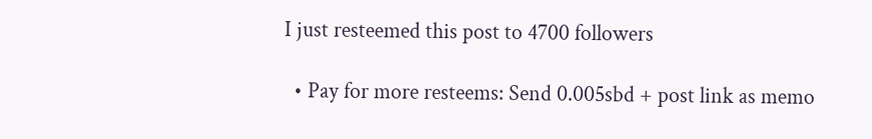I just resteemed this post to 4700 followers

  • Pay for more resteems: Send 0.005sbd + post link as memo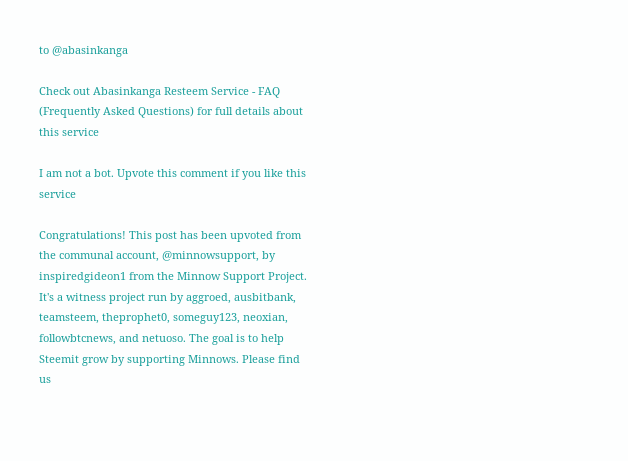to @abasinkanga

Check out Abasinkanga Resteem Service - FAQ (Frequently Asked Questions) for full details about this service

I am not a bot. Upvote this comment if you like this service

Congratulations! This post has been upvoted from the communal account, @minnowsupport, by inspiredgideon1 from the Minnow Support Project. It's a witness project run by aggroed, ausbitbank, teamsteem, theprophet0, someguy123, neoxian, followbtcnews, and netuoso. The goal is to help Steemit grow by supporting Minnows. Please find us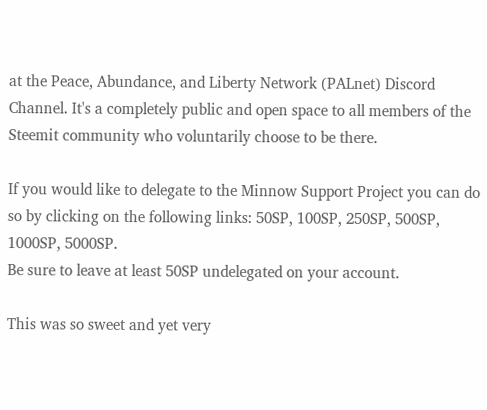at the Peace, Abundance, and Liberty Network (PALnet) Discord Channel. It's a completely public and open space to all members of the Steemit community who voluntarily choose to be there.

If you would like to delegate to the Minnow Support Project you can do so by clicking on the following links: 50SP, 100SP, 250SP, 500SP, 1000SP, 5000SP.
Be sure to leave at least 50SP undelegated on your account.

This was so sweet and yet very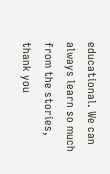educational. We can always learn so much from the stories, thank you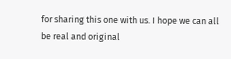for sharing this one with us. I hope we can all be real and original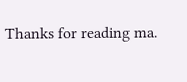Thanks for reading ma.